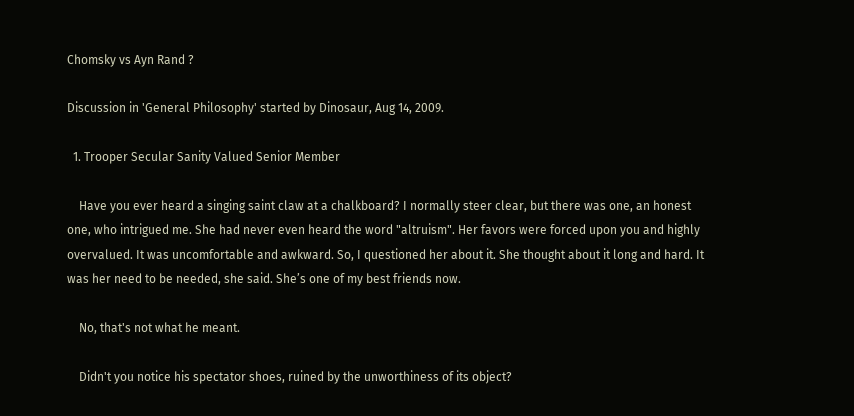Chomsky vs Ayn Rand ?

Discussion in 'General Philosophy' started by Dinosaur, Aug 14, 2009.

  1. Trooper Secular Sanity Valued Senior Member

    Have you ever heard a singing saint claw at a chalkboard? I normally steer clear, but there was one, an honest one, who intrigued me. She had never even heard the word "altruism". Her favors were forced upon you and highly overvalued. It was uncomfortable and awkward. So, I questioned her about it. She thought about it long and hard. It was her need to be needed, she said. She’s one of my best friends now.

    No, that's not what he meant.

    Didn't you notice his spectator shoes, ruined by the unworthiness of its object?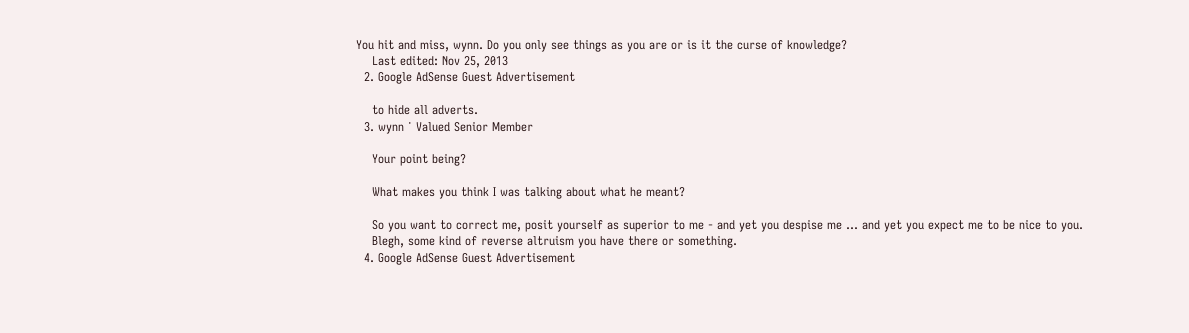You hit and miss, wynn. Do you only see things as you are or is it the curse of knowledge?
    Last edited: Nov 25, 2013
  2. Google AdSense Guest Advertisement

    to hide all adverts.
  3. wynn ˙ Valued Senior Member

    Your point being?

    What makes you think I was talking about what he meant?

    So you want to correct me, posit yourself as superior to me - and yet you despise me ... and yet you expect me to be nice to you.
    Blegh, some kind of reverse altruism you have there or something.
  4. Google AdSense Guest Advertisement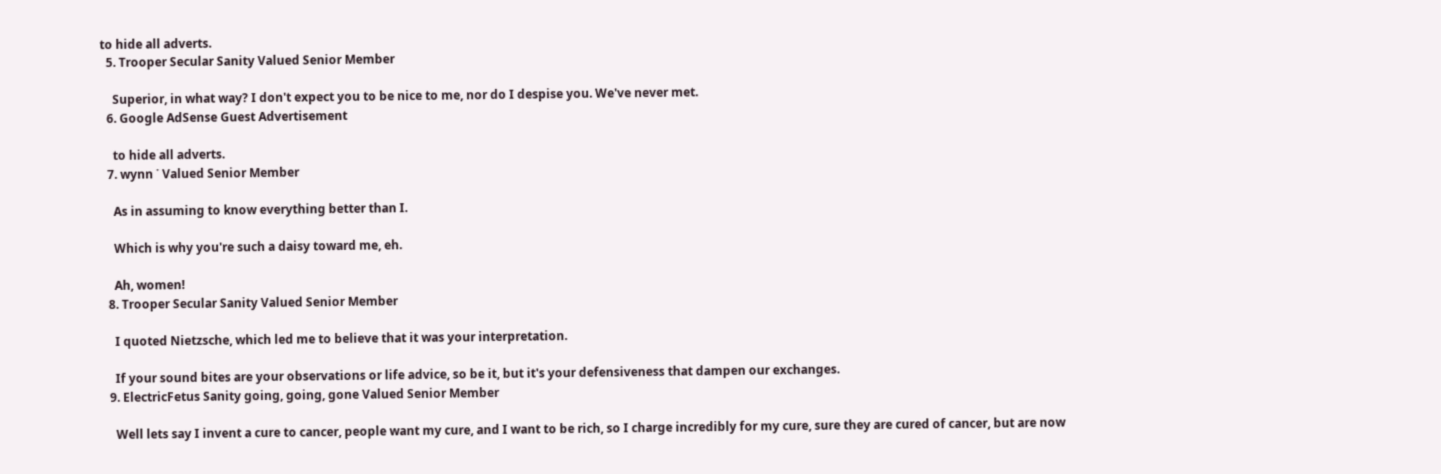to hide all adverts.
  5. Trooper Secular Sanity Valued Senior Member

    Superior, in what way? I don't expect you to be nice to me, nor do I despise you. We've never met.
  6. Google AdSense Guest Advertisement

    to hide all adverts.
  7. wynn ˙ Valued Senior Member

    As in assuming to know everything better than I.

    Which is why you're such a daisy toward me, eh.

    Ah, women!
  8. Trooper Secular Sanity Valued Senior Member

    I quoted Nietzsche, which led me to believe that it was your interpretation.

    If your sound bites are your observations or life advice, so be it, but it's your defensiveness that dampen our exchanges.
  9. ElectricFetus Sanity going, going, gone Valued Senior Member

    Well lets say I invent a cure to cancer, people want my cure, and I want to be rich, so I charge incredibly for my cure, sure they are cured of cancer, but are now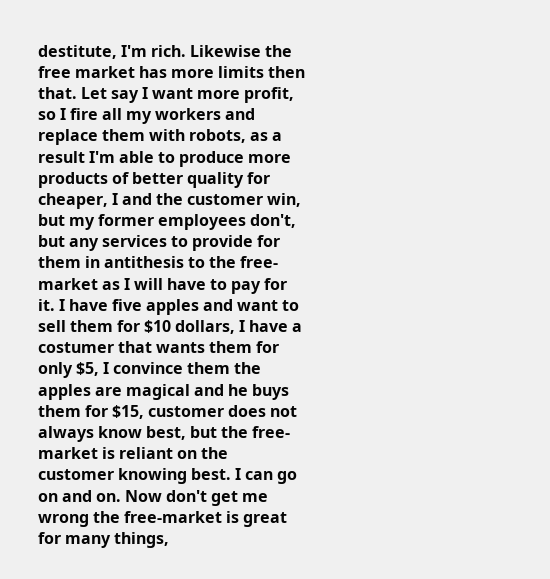destitute, I'm rich. Likewise the free market has more limits then that. Let say I want more profit, so I fire all my workers and replace them with robots, as a result I'm able to produce more products of better quality for cheaper, I and the customer win, but my former employees don't, but any services to provide for them in antithesis to the free-market as I will have to pay for it. I have five apples and want to sell them for $10 dollars, I have a costumer that wants them for only $5, I convince them the apples are magical and he buys them for $15, customer does not always know best, but the free-market is reliant on the customer knowing best. I can go on and on. Now don't get me wrong the free-market is great for many things,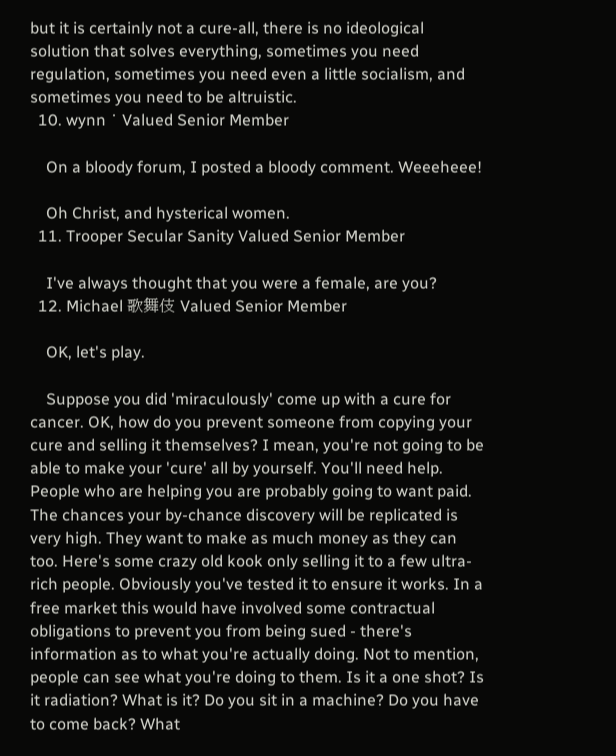but it is certainly not a cure-all, there is no ideological solution that solves everything, sometimes you need regulation, sometimes you need even a little socialism, and sometimes you need to be altruistic.
  10. wynn ˙ Valued Senior Member

    On a bloody forum, I posted a bloody comment. Weeeheee!

    Oh Christ, and hysterical women.
  11. Trooper Secular Sanity Valued Senior Member

    I've always thought that you were a female, are you?
  12. Michael 歌舞伎 Valued Senior Member

    OK, let's play.

    Suppose you did 'miraculously' come up with a cure for cancer. OK, how do you prevent someone from copying your cure and selling it themselves? I mean, you're not going to be able to make your 'cure' all by yourself. You'll need help. People who are helping you are probably going to want paid. The chances your by-chance discovery will be replicated is very high. They want to make as much money as they can too. Here's some crazy old kook only selling it to a few ultra-rich people. Obviously you've tested it to ensure it works. In a free market this would have involved some contractual obligations to prevent you from being sued - there's information as to what you're actually doing. Not to mention, people can see what you're doing to them. Is it a one shot? Is it radiation? What is it? Do you sit in a machine? Do you have to come back? What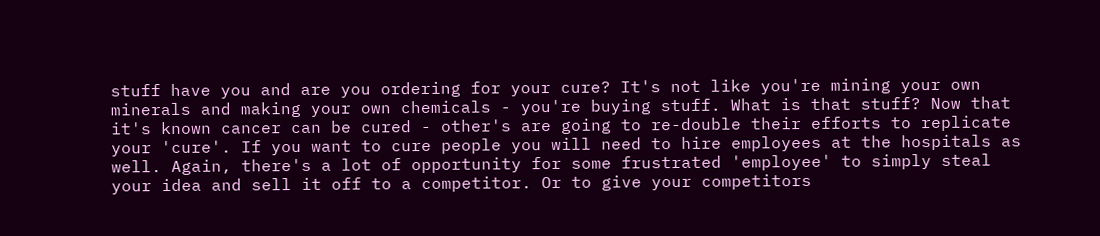stuff have you and are you ordering for your cure? It's not like you're mining your own minerals and making your own chemicals - you're buying stuff. What is that stuff? Now that it's known cancer can be cured - other's are going to re-double their efforts to replicate your 'cure'. If you want to cure people you will need to hire employees at the hospitals as well. Again, there's a lot of opportunity for some frustrated 'employee' to simply steal your idea and sell it off to a competitor. Or to give your competitors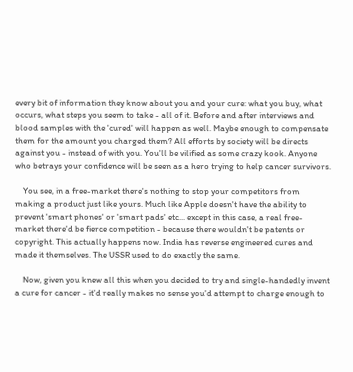every bit of information they know about you and your cure: what you buy, what occurs, what steps you seem to take - all of it. Before and after interviews and blood samples with the 'cured' will happen as well. Maybe enough to compensate them for the amount you charged them? All efforts by society will be directs against you - instead of with you. You'll be vilified as some crazy kook. Anyone who betrays your confidence will be seen as a hero trying to help cancer survivors.

    You see, in a free-market there's nothing to stop your competitors from making a product just like yours. Much like Apple doesn't have the ability to prevent 'smart phones' or 'smart pads' etc... except in this case, a real free-market there'd be fierce competition - because there wouldn't be patents or copyright. This actually happens now. India has reverse engineered cures and made it themselves. The USSR used to do exactly the same.

    Now, given you knew all this when you decided to try and single-handedly invent a cure for cancer - it'd really makes no sense you'd attempt to charge enough to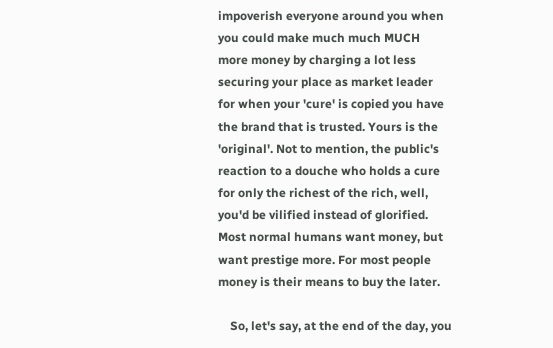impoverish everyone around you when you could make much much MUCH more money by charging a lot less securing your place as market leader for when your 'cure' is copied you have the brand that is trusted. Yours is the 'original'. Not to mention, the public's reaction to a douche who holds a cure for only the richest of the rich, well, you'd be vilified instead of glorified. Most normal humans want money, but want prestige more. For most people money is their means to buy the later.

    So, let's say, at the end of the day, you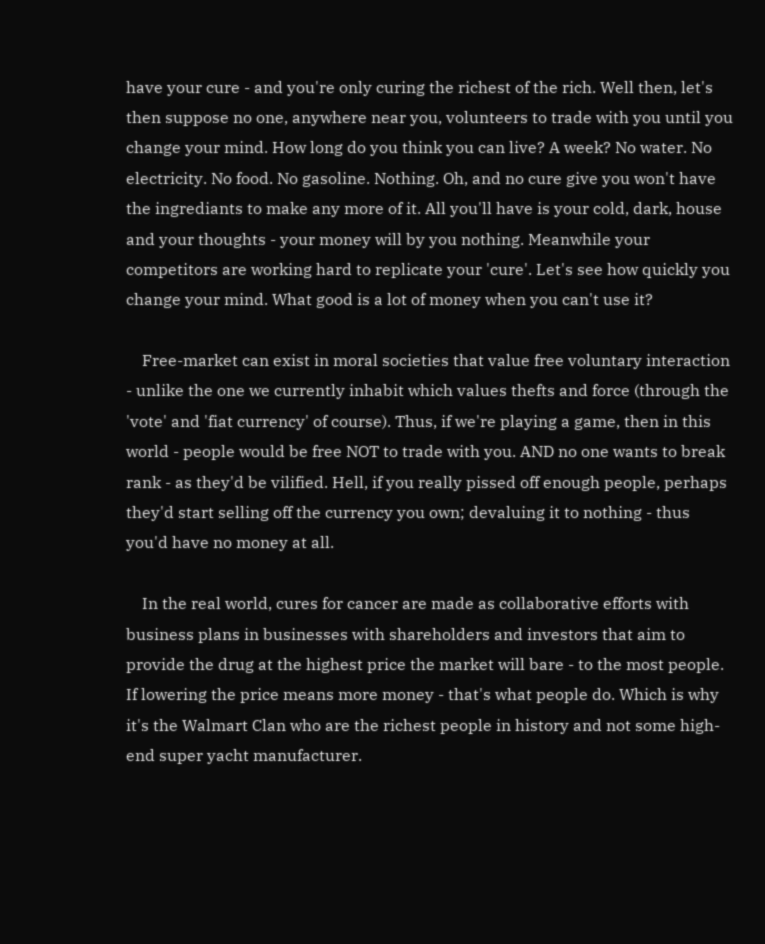have your cure - and you're only curing the richest of the rich. Well then, let's then suppose no one, anywhere near you, volunteers to trade with you until you change your mind. How long do you think you can live? A week? No water. No electricity. No food. No gasoline. Nothing. Oh, and no cure give you won't have the ingrediants to make any more of it. All you'll have is your cold, dark, house and your thoughts - your money will by you nothing. Meanwhile your competitors are working hard to replicate your 'cure'. Let's see how quickly you change your mind. What good is a lot of money when you can't use it?

    Free-market can exist in moral societies that value free voluntary interaction - unlike the one we currently inhabit which values thefts and force (through the 'vote' and 'fiat currency' of course). Thus, if we're playing a game, then in this world - people would be free NOT to trade with you. AND no one wants to break rank - as they'd be vilified. Hell, if you really pissed off enough people, perhaps they'd start selling off the currency you own; devaluing it to nothing - thus you'd have no money at all.

    In the real world, cures for cancer are made as collaborative efforts with business plans in businesses with shareholders and investors that aim to provide the drug at the highest price the market will bare - to the most people. If lowering the price means more money - that's what people do. Which is why it's the Walmart Clan who are the richest people in history and not some high-end super yacht manufacturer.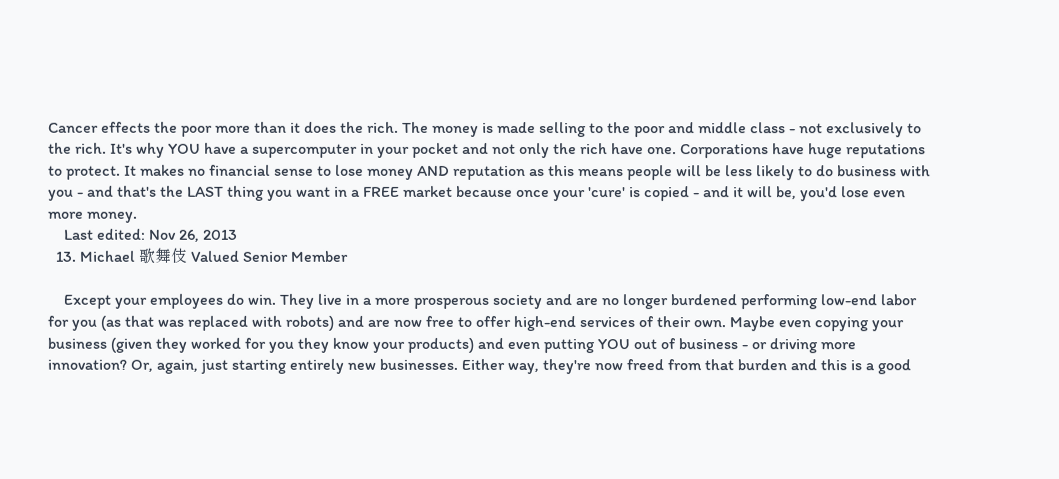Cancer effects the poor more than it does the rich. The money is made selling to the poor and middle class - not exclusively to the rich. It's why YOU have a supercomputer in your pocket and not only the rich have one. Corporations have huge reputations to protect. It makes no financial sense to lose money AND reputation as this means people will be less likely to do business with you - and that's the LAST thing you want in a FREE market because once your 'cure' is copied - and it will be, you'd lose even more money.
    Last edited: Nov 26, 2013
  13. Michael 歌舞伎 Valued Senior Member

    Except your employees do win. They live in a more prosperous society and are no longer burdened performing low-end labor for you (as that was replaced with robots) and are now free to offer high-end services of their own. Maybe even copying your business (given they worked for you they know your products) and even putting YOU out of business - or driving more innovation? Or, again, just starting entirely new businesses. Either way, they're now freed from that burden and this is a good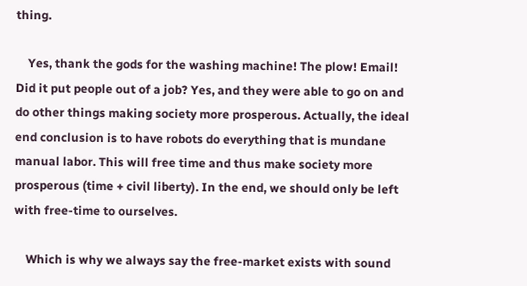thing.

    Yes, thank the gods for the washing machine! The plow! Email! Did it put people out of a job? Yes, and they were able to go on and do other things making society more prosperous. Actually, the ideal end conclusion is to have robots do everything that is mundane manual labor. This will free time and thus make society more prosperous (time + civil liberty). In the end, we should only be left with free-time to ourselves.

    Which is why we always say the free-market exists with sound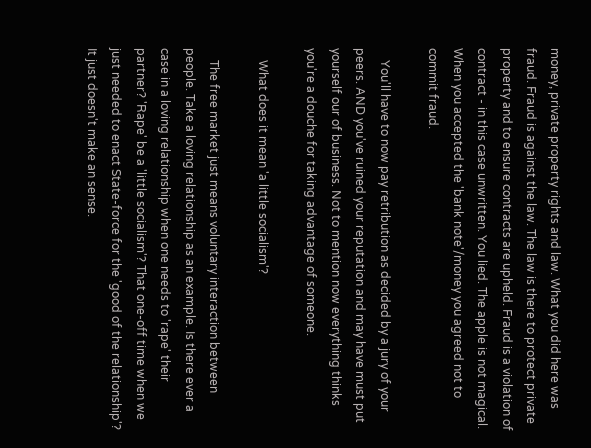money, private property rights and law. What you did here was fraud. Fraud is against the law. The law is there to protect private property and to ensure contracts are upheld. Fraud is a violation of contract - in this case unwritten. You lied. The apple is not magical. When you accepted the 'bank note'/money you agreed not to commit fraud.

    You'll have to now pay retribution as decided by a jury of your peers. AND you've ruined your reputation and may have must put yourself our of business. Not to mention now everything thinks you're a douche for taking advantage of someone.

    What does it mean 'a little socialism'?

    The free market just means voluntary interaction between people. Take a loving relationship as an example. Is there ever a case in a loving relationship when one needs to 'rape' their partner? 'Rape' be a 'little socialism'? That one-off time when we just needed to enact State-force for the 'good of the relationship'? It just doesn't make an sense.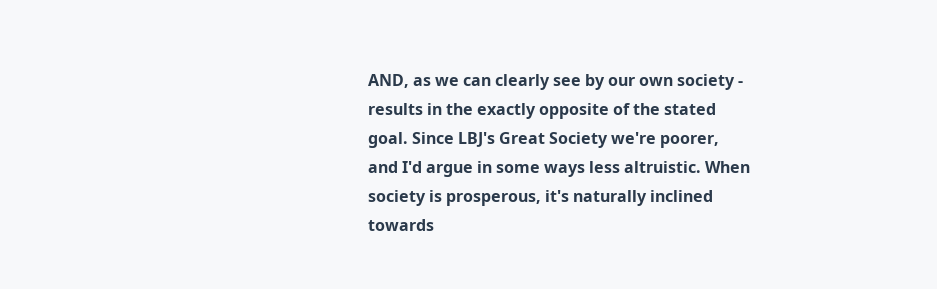AND, as we can clearly see by our own society - results in the exactly opposite of the stated goal. Since LBJ's Great Society we're poorer, and I'd argue in some ways less altruistic. When society is prosperous, it's naturally inclined towards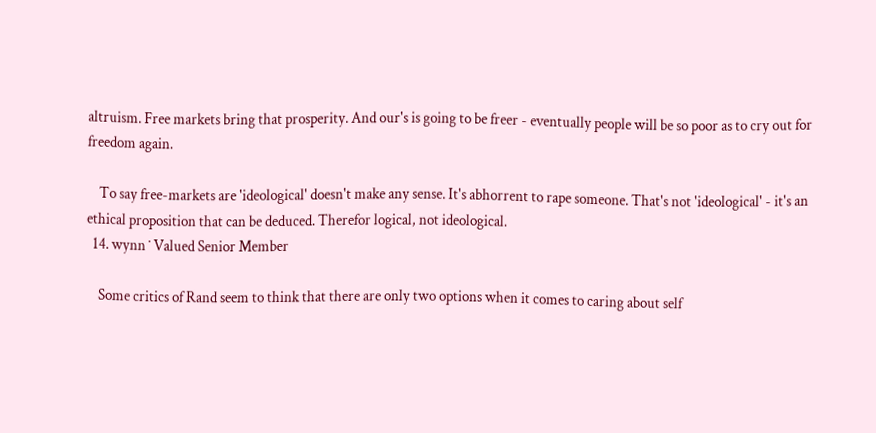altruism. Free markets bring that prosperity. And our's is going to be freer - eventually people will be so poor as to cry out for freedom again.

    To say free-markets are 'ideological' doesn't make any sense. It's abhorrent to rape someone. That's not 'ideological' - it's an ethical proposition that can be deduced. Therefor logical, not ideological.
  14. wynn ˙ Valued Senior Member

    Some critics of Rand seem to think that there are only two options when it comes to caring about self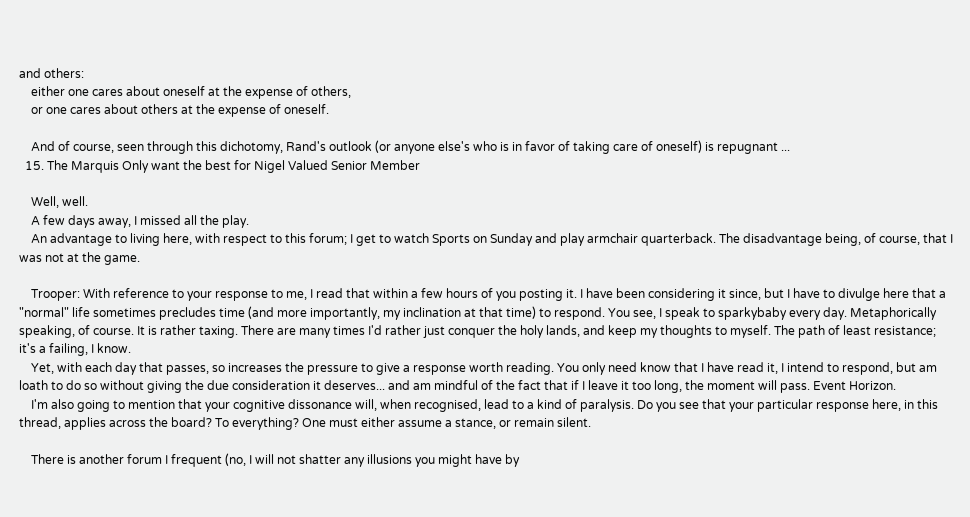and others:
    either one cares about oneself at the expense of others,
    or one cares about others at the expense of oneself.

    And of course, seen through this dichotomy, Rand's outlook (or anyone else's who is in favor of taking care of oneself) is repugnant ...
  15. The Marquis Only want the best for Nigel Valued Senior Member

    Well, well.
    A few days away, I missed all the play.
    An advantage to living here, with respect to this forum; I get to watch Sports on Sunday and play armchair quarterback. The disadvantage being, of course, that I was not at the game.

    Trooper: With reference to your response to me, I read that within a few hours of you posting it. I have been considering it since, but I have to divulge here that a "normal" life sometimes precludes time (and more importantly, my inclination at that time) to respond. You see, I speak to sparkybaby every day. Metaphorically speaking, of course. It is rather taxing. There are many times I'd rather just conquer the holy lands, and keep my thoughts to myself. The path of least resistance; it's a failing, I know.
    Yet, with each day that passes, so increases the pressure to give a response worth reading. You only need know that I have read it, I intend to respond, but am loath to do so without giving the due consideration it deserves... and am mindful of the fact that if I leave it too long, the moment will pass. Event Horizon.
    I'm also going to mention that your cognitive dissonance will, when recognised, lead to a kind of paralysis. Do you see that your particular response here, in this thread, applies across the board? To everything? One must either assume a stance, or remain silent.

    There is another forum I frequent (no, I will not shatter any illusions you might have by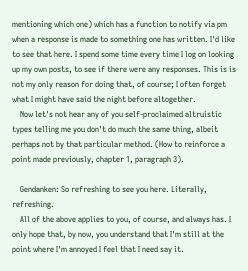mentioning which one) which has a function to notify via pm when a response is made to something one has written. I'd like to see that here. I spend some time every time I log on looking up my own posts, to see if there were any responses. This is is not my only reason for doing that, of course; I often forget what I might have said the night before altogether.
    Now let's not hear any of you self-proclaimed altruistic types telling me you don't do much the same thing, albeit perhaps not by that particular method. (How to reinforce a point made previously, chapter 1, paragraph 3).

    Gendanken: So refreshing to see you here. Literally, refreshing.
    All of the above applies to you, of course, and always has. I only hope that, by now, you understand that I'm still at the point where I'm annoyed I feel that I need say it.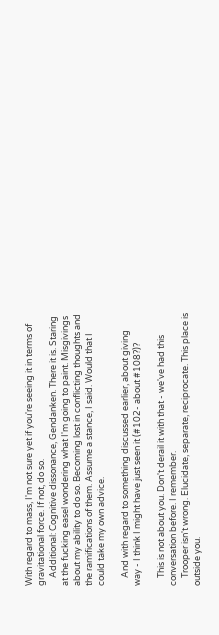With regard to mass, I'm not sure yet if you're seeing it in terms of gravitational force. If not, do so.
    Additional: Cognitive dissonance, Gendanken. There it is. Staring at the fucking easel wondering what I'm going to paint. Misgivings about my ability to do so. Becoming lost in conflicting thoughts and the ramifications of them. Assume a stance, I said. Would that I could take my own advice.

    And with regard to something discussed earlier, about giving way - I think I might have just seen it (#102- about #108?)?

    This is not about you. Don't derail it with that - we've had this conversation before. I remember.
    Trooper isn't wrong. Elucidate, separate, reciprocate. This place is outside you.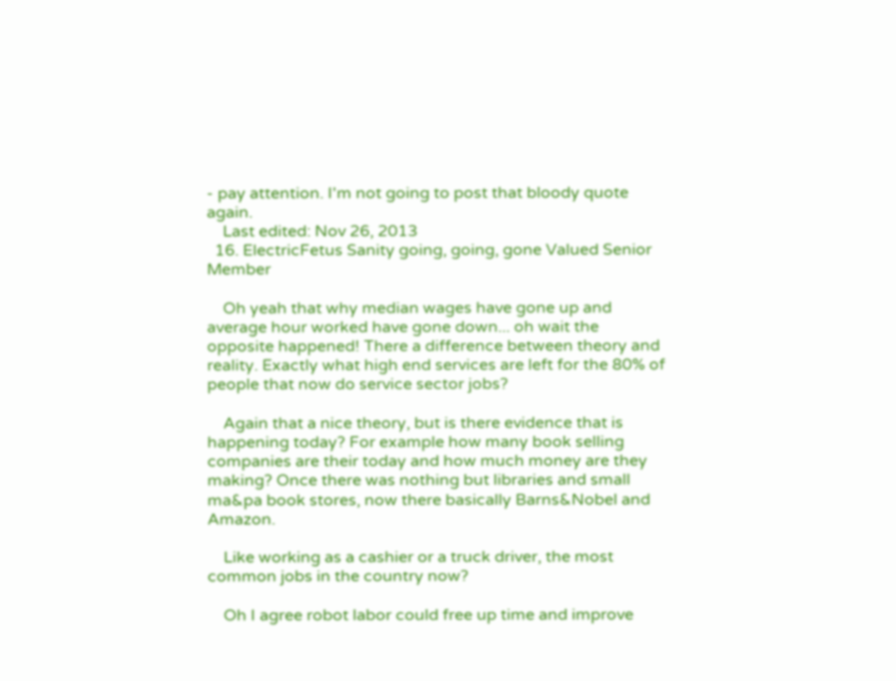- pay attention. I'm not going to post that bloody quote again.
    Last edited: Nov 26, 2013
  16. ElectricFetus Sanity going, going, gone Valued Senior Member

    Oh yeah that why median wages have gone up and average hour worked have gone down... oh wait the opposite happened! There a difference between theory and reality. Exactly what high end services are left for the 80% of people that now do service sector jobs?

    Again that a nice theory, but is there evidence that is happening today? For example how many book selling companies are their today and how much money are they making? Once there was nothing but libraries and small ma&pa book stores, now there basically Barns&Nobel and Amazon.

    Like working as a cashier or a truck driver, the most common jobs in the country now?

    Oh I agree robot labor could free up time and improve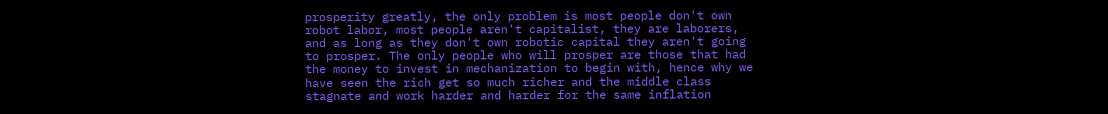prosperity greatly, the only problem is most people don't own robot labor, most people aren't capitalist, they are laborers, and as long as they don't own robotic capital they aren't going to prosper. The only people who will prosper are those that had the money to invest in mechanization to begin with, hence why we have seen the rich get so much richer and the middle class stagnate and work harder and harder for the same inflation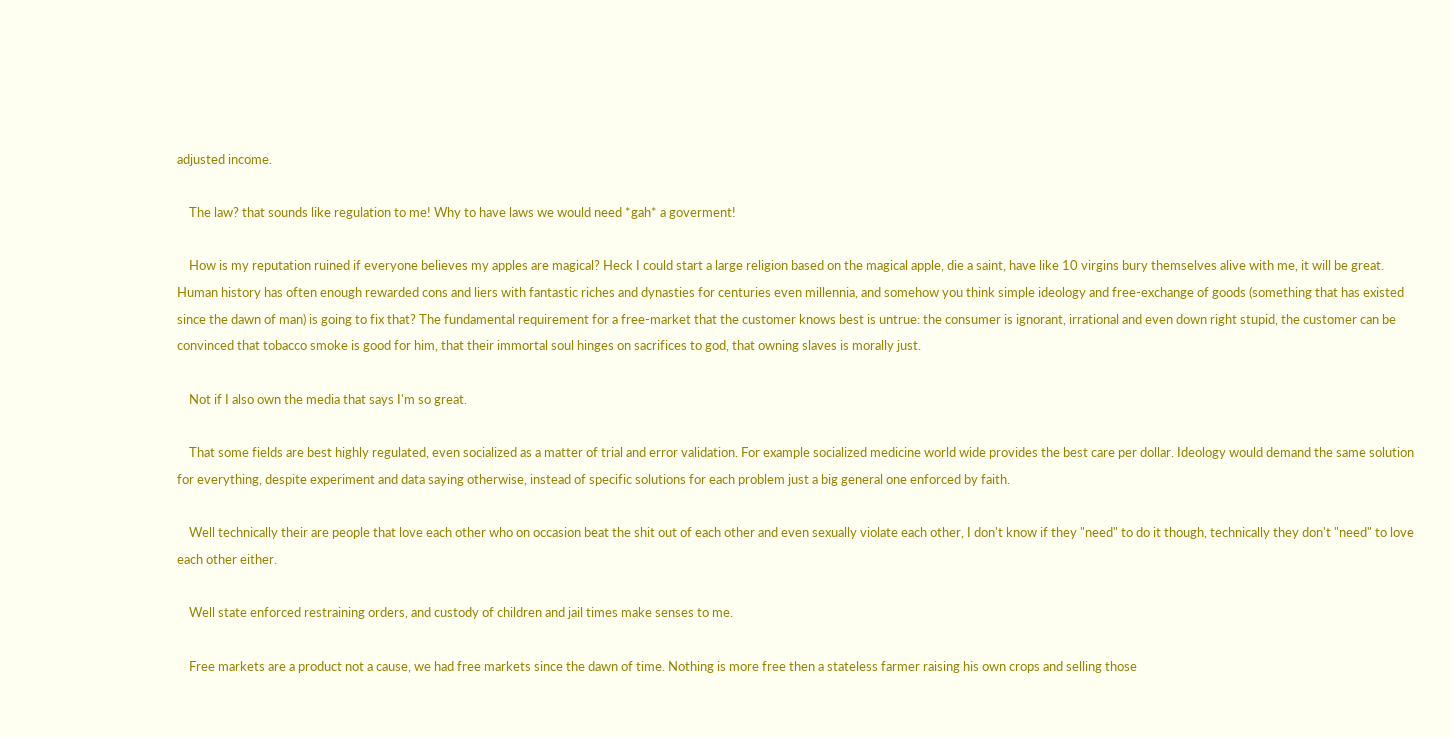adjusted income.

    The law? that sounds like regulation to me! Why to have laws we would need *gah* a goverment!

    How is my reputation ruined if everyone believes my apples are magical? Heck I could start a large religion based on the magical apple, die a saint, have like 10 virgins bury themselves alive with me, it will be great. Human history has often enough rewarded cons and liers with fantastic riches and dynasties for centuries even millennia, and somehow you think simple ideology and free-exchange of goods (something that has existed since the dawn of man) is going to fix that? The fundamental requirement for a free-market that the customer knows best is untrue: the consumer is ignorant, irrational and even down right stupid, the customer can be convinced that tobacco smoke is good for him, that their immortal soul hinges on sacrifices to god, that owning slaves is morally just.

    Not if I also own the media that says I'm so great.

    That some fields are best highly regulated, even socialized as a matter of trial and error validation. For example socialized medicine world wide provides the best care per dollar. Ideology would demand the same solution for everything, despite experiment and data saying otherwise, instead of specific solutions for each problem just a big general one enforced by faith.

    Well technically their are people that love each other who on occasion beat the shit out of each other and even sexually violate each other, I don't know if they "need" to do it though, technically they don't "need" to love each other either.

    Well state enforced restraining orders, and custody of children and jail times make senses to me.

    Free markets are a product not a cause, we had free markets since the dawn of time. Nothing is more free then a stateless farmer raising his own crops and selling those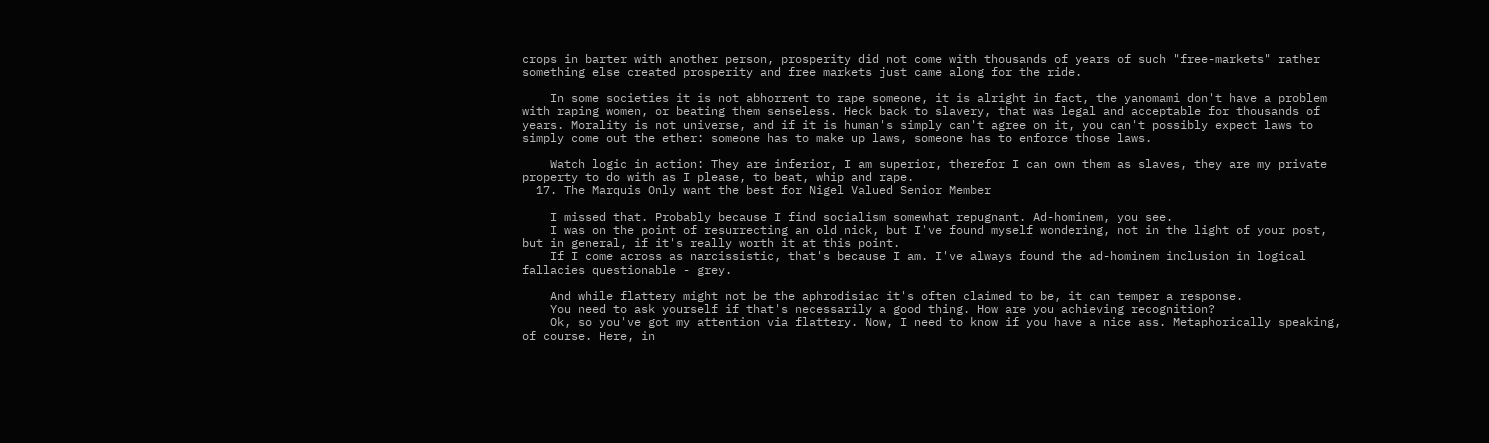crops in barter with another person, prosperity did not come with thousands of years of such "free-markets" rather something else created prosperity and free markets just came along for the ride.

    In some societies it is not abhorrent to rape someone, it is alright in fact, the yanomami don't have a problem with raping women, or beating them senseless. Heck back to slavery, that was legal and acceptable for thousands of years. Morality is not universe, and if it is human's simply can't agree on it, you can't possibly expect laws to simply come out the ether: someone has to make up laws, someone has to enforce those laws.

    Watch logic in action: They are inferior, I am superior, therefor I can own them as slaves, they are my private property to do with as I please, to beat, whip and rape.
  17. The Marquis Only want the best for Nigel Valued Senior Member

    I missed that. Probably because I find socialism somewhat repugnant. Ad-hominem, you see.
    I was on the point of resurrecting an old nick, but I've found myself wondering, not in the light of your post, but in general, if it's really worth it at this point.
    If I come across as narcissistic, that's because I am. I've always found the ad-hominem inclusion in logical fallacies questionable - grey.

    And while flattery might not be the aphrodisiac it's often claimed to be, it can temper a response.
    You need to ask yourself if that's necessarily a good thing. How are you achieving recognition?
    Ok, so you've got my attention via flattery. Now, I need to know if you have a nice ass. Metaphorically speaking, of course. Here, in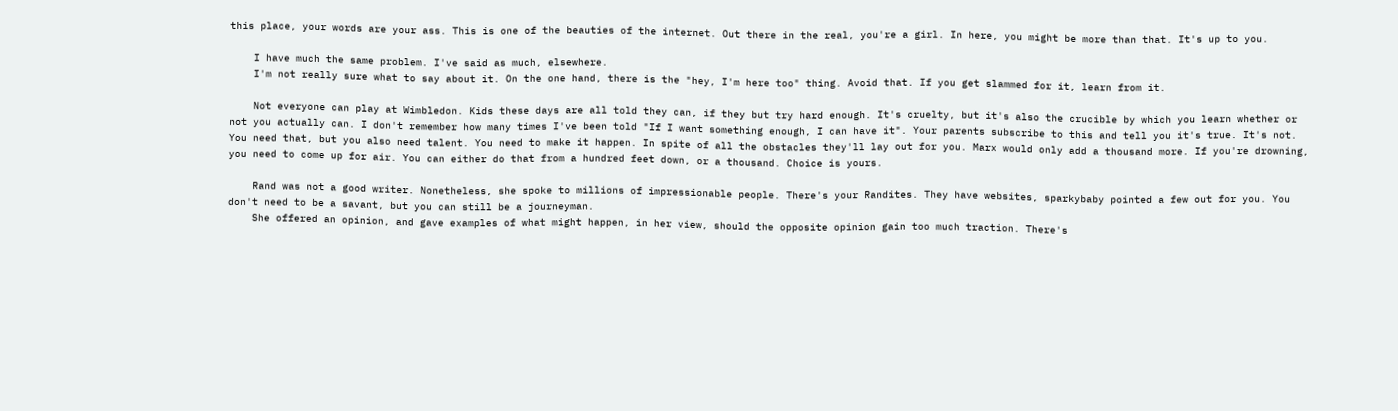this place, your words are your ass. This is one of the beauties of the internet. Out there in the real, you're a girl. In here, you might be more than that. It's up to you.

    I have much the same problem. I've said as much, elsewhere.
    I'm not really sure what to say about it. On the one hand, there is the "hey, I'm here too" thing. Avoid that. If you get slammed for it, learn from it.

    Not everyone can play at Wimbledon. Kids these days are all told they can, if they but try hard enough. It's cruelty, but it's also the crucible by which you learn whether or not you actually can. I don't remember how many times I've been told "If I want something enough, I can have it". Your parents subscribe to this and tell you it's true. It's not. You need that, but you also need talent. You need to make it happen. In spite of all the obstacles they'll lay out for you. Marx would only add a thousand more. If you're drowning, you need to come up for air. You can either do that from a hundred feet down, or a thousand. Choice is yours.

    Rand was not a good writer. Nonetheless, she spoke to millions of impressionable people. There's your Randites. They have websites, sparkybaby pointed a few out for you. You don't need to be a savant, but you can still be a journeyman.
    She offered an opinion, and gave examples of what might happen, in her view, should the opposite opinion gain too much traction. There's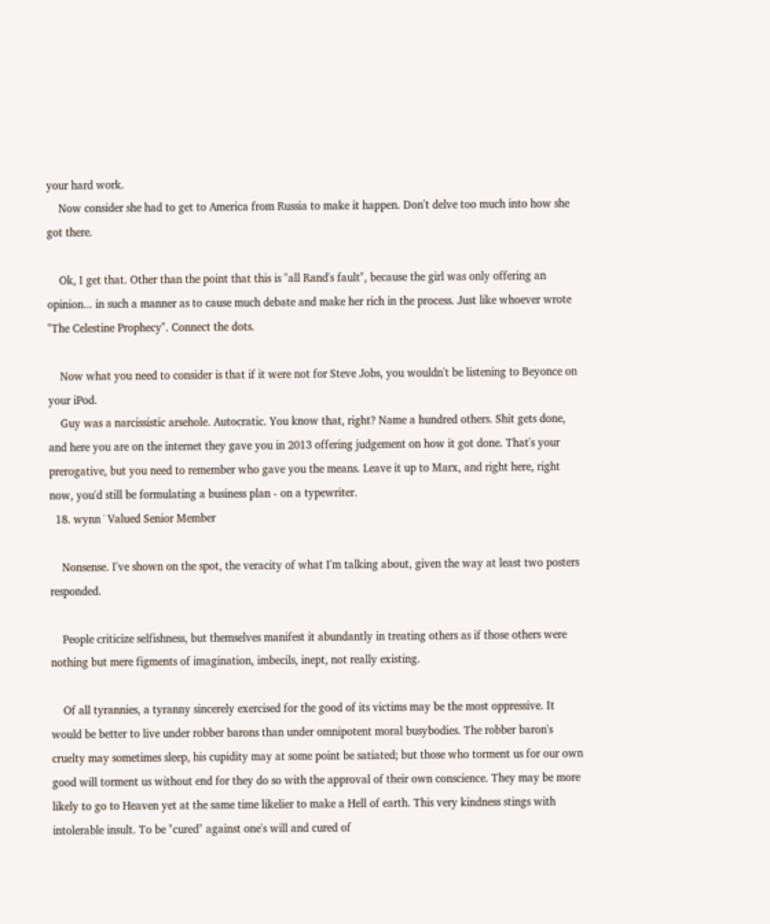your hard work.
    Now consider she had to get to America from Russia to make it happen. Don't delve too much into how she got there.

    Ok, I get that. Other than the point that this is "all Rand's fault", because the girl was only offering an opinion... in such a manner as to cause much debate and make her rich in the process. Just like whoever wrote "The Celestine Prophecy". Connect the dots.

    Now what you need to consider is that if it were not for Steve Jobs, you wouldn't be listening to Beyonce on your iPod.
    Guy was a narcissistic arsehole. Autocratic. You know that, right? Name a hundred others. Shit gets done, and here you are on the internet they gave you in 2013 offering judgement on how it got done. That's your prerogative, but you need to remember who gave you the means. Leave it up to Marx, and right here, right now, you'd still be formulating a business plan - on a typewriter.
  18. wynn ˙ Valued Senior Member

    Nonsense. I've shown on the spot, the veracity of what I'm talking about, given the way at least two posters responded.

    People criticize selfishness, but themselves manifest it abundantly in treating others as if those others were nothing but mere figments of imagination, imbecils, inept, not really existing.

    Of all tyrannies, a tyranny sincerely exercised for the good of its victims may be the most oppressive. It would be better to live under robber barons than under omnipotent moral busybodies. The robber baron's cruelty may sometimes sleep, his cupidity may at some point be satiated; but those who torment us for our own good will torment us without end for they do so with the approval of their own conscience. They may be more likely to go to Heaven yet at the same time likelier to make a Hell of earth. This very kindness stings with intolerable insult. To be "cured" against one's will and cured of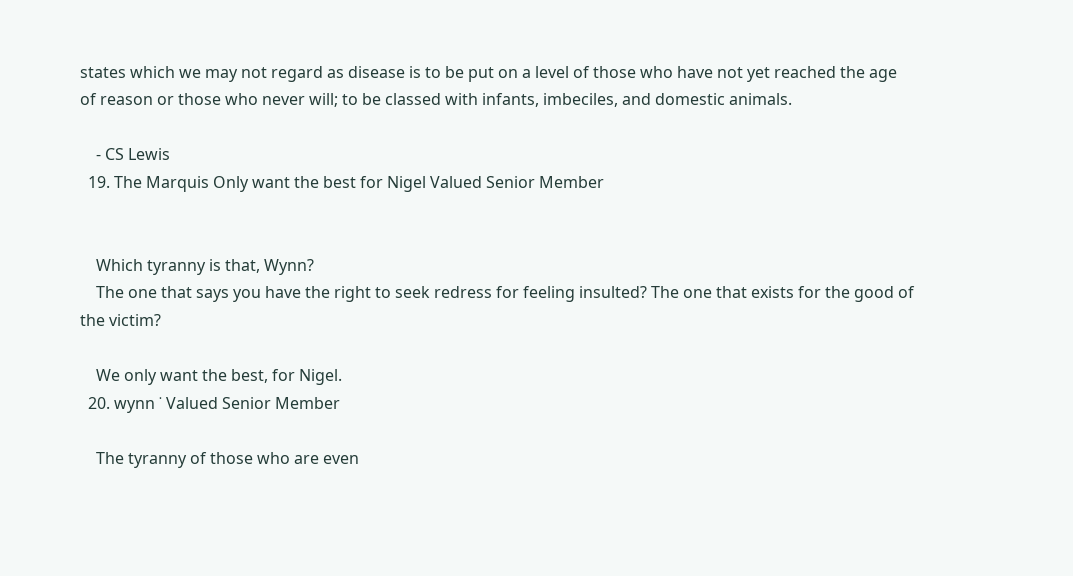states which we may not regard as disease is to be put on a level of those who have not yet reached the age of reason or those who never will; to be classed with infants, imbeciles, and domestic animals.

    - CS Lewis
  19. The Marquis Only want the best for Nigel Valued Senior Member


    Which tyranny is that, Wynn?
    The one that says you have the right to seek redress for feeling insulted? The one that exists for the good of the victim?

    We only want the best, for Nigel.
  20. wynn ˙ Valued Senior Member

    The tyranny of those who are even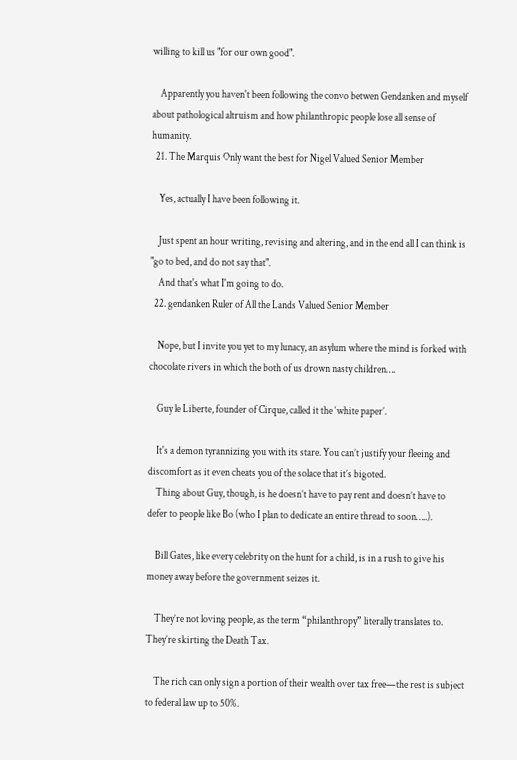willing to kill us "for our own good".

    Apparently you haven't been following the convo betwen Gendanken and myself about pathological altruism and how philanthropic people lose all sense of humanity.
  21. The Marquis Only want the best for Nigel Valued Senior Member

    Yes, actually I have been following it.

    Just spent an hour writing, revising and altering, and in the end all I can think is "go to bed, and do not say that".
    And that's what I'm going to do.
  22. gendanken Ruler of All the Lands Valued Senior Member

    Nope, but I invite you yet to my lunacy, an asylum where the mind is forked with chocolate rivers in which the both of us drown nasty children….

    Guy le Liberte, founder of Cirque, called it the ‘white paper’.

    It's a demon tyrannizing you with its stare. You can’t justify your fleeing and discomfort as it even cheats you of the solace that it’s bigoted.
    Thing about Guy, though, is he doesn’t have to pay rent and doesn’t have to defer to people like Bo (who I plan to dedicate an entire thread to soon…..).

    Bill Gates, like every celebrity on the hunt for a child, is in a rush to give his money away before the government seizes it.

    They’re not loving people, as the term “philanthropy” literally translates to. They’re skirting the Death Tax.

    The rich can only sign a portion of their wealth over tax free—the rest is subject to federal law up to 50%.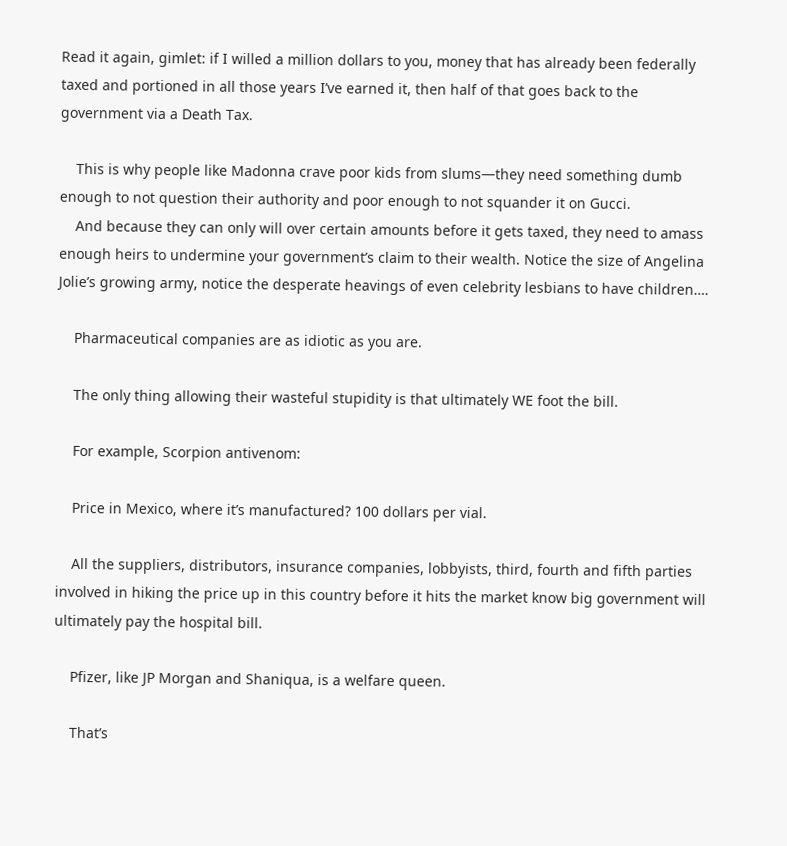Read it again, gimlet: if I willed a million dollars to you, money that has already been federally taxed and portioned in all those years I’ve earned it, then half of that goes back to the government via a Death Tax.

    This is why people like Madonna crave poor kids from slums—they need something dumb enough to not question their authority and poor enough to not squander it on Gucci.
    And because they can only will over certain amounts before it gets taxed, they need to amass enough heirs to undermine your government’s claim to their wealth. Notice the size of Angelina Jolie’s growing army, notice the desperate heavings of even celebrity lesbians to have children….

    Pharmaceutical companies are as idiotic as you are.

    The only thing allowing their wasteful stupidity is that ultimately WE foot the bill.

    For example, Scorpion antivenom:

    Price in Mexico, where it’s manufactured? 100 dollars per vial.

    All the suppliers, distributors, insurance companies, lobbyists, third, fourth and fifth parties involved in hiking the price up in this country before it hits the market know big government will ultimately pay the hospital bill.

    Pfizer, like JP Morgan and Shaniqua, is a welfare queen.

    That’s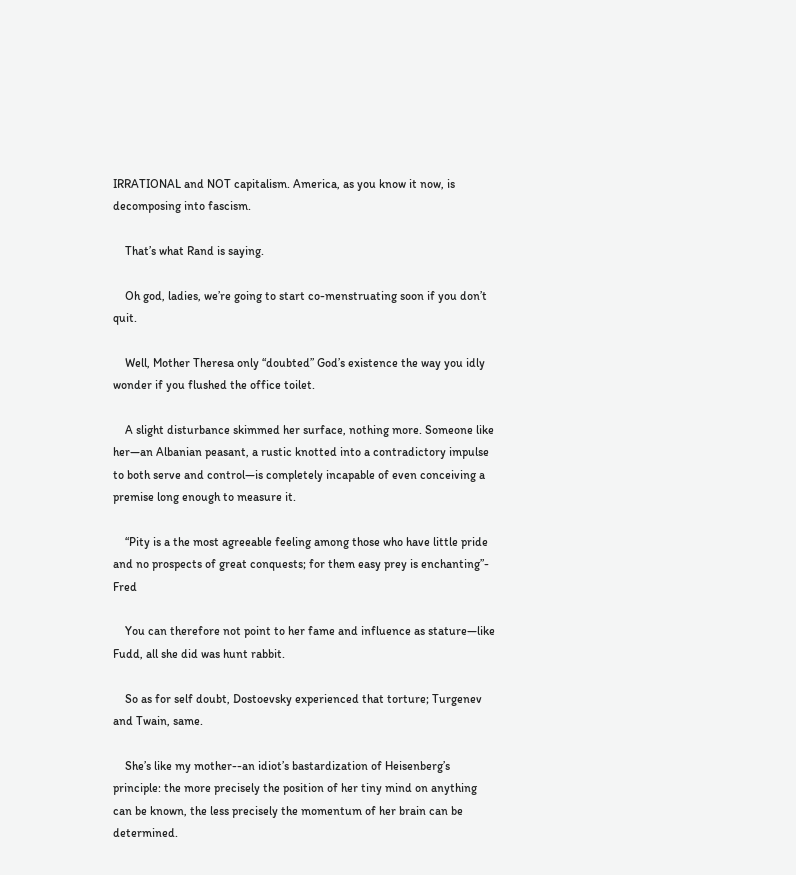IRRATIONAL and NOT capitalism. America, as you know it now, is decomposing into fascism.

    That’s what Rand is saying.

    Oh god, ladies, we’re going to start co-menstruating soon if you don’t quit.

    Well, Mother Theresa only “doubted” God’s existence the way you idly wonder if you flushed the office toilet.

    A slight disturbance skimmed her surface, nothing more. Someone like her—an Albanian peasant, a rustic knotted into a contradictory impulse to both serve and control—is completely incapable of even conceiving a premise long enough to measure it.

    “Pity is a the most agreeable feeling among those who have little pride and no prospects of great conquests; for them easy prey is enchanting”- Fred

    You can therefore not point to her fame and influence as stature—like Fudd, all she did was hunt rabbit.

    So as for self doubt, Dostoevsky experienced that torture; Turgenev and Twain, same.

    She’s like my mother--an idiot’s bastardization of Heisenberg’s principle: the more precisely the position of her tiny mind on anything can be known, the less precisely the momentum of her brain can be determined.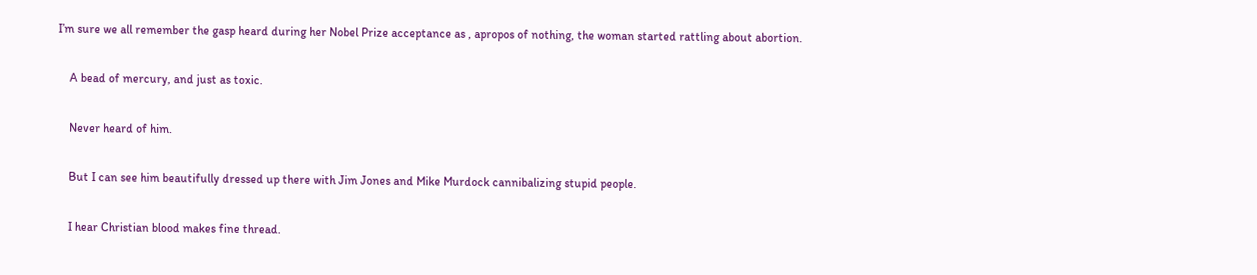I’m sure we all remember the gasp heard during her Nobel Prize acceptance as , apropos of nothing, the woman started rattling about abortion.

    A bead of mercury, and just as toxic.

    Never heard of him.

    But I can see him beautifully dressed up there with Jim Jones and Mike Murdock cannibalizing stupid people.

    I hear Christian blood makes fine thread.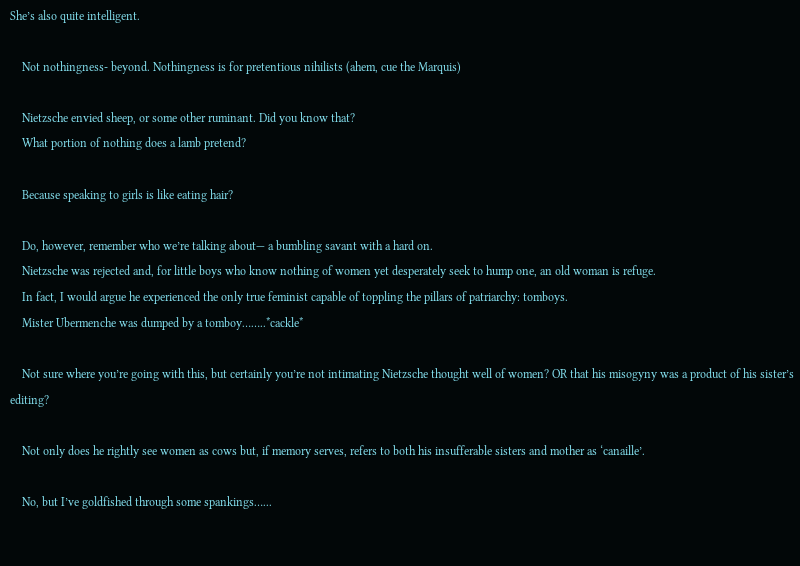She’s also quite intelligent.

    Not nothingness- beyond. Nothingness is for pretentious nihilists (ahem, cue the Marquis)

    Nietzsche envied sheep, or some other ruminant. Did you know that?
    What portion of nothing does a lamb pretend?

    Because speaking to girls is like eating hair?

    Do, however, remember who we’re talking about— a bumbling savant with a hard on.
    Nietzsche was rejected and, for little boys who know nothing of women yet desperately seek to hump one, an old woman is refuge.
    In fact, I would argue he experienced the only true feminist capable of toppling the pillars of patriarchy: tomboys.
    Mister Ubermenche was dumped by a tomboy……..*cackle*

    Not sure where you’re going with this, but certainly you’re not intimating Nietzsche thought well of women? OR that his misogyny was a product of his sister’s editing?

    Not only does he rightly see women as cows but, if memory serves, refers to both his insufferable sisters and mother as ‘canaille’.

    No, but I’ve goldfished through some spankings…...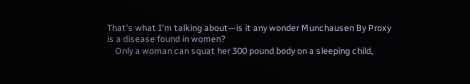That’s what I’m talking about—is it any wonder Munchausen By Proxy is a disease found in women?
    Only a woman can squat her 300 pound body on a sleeping child,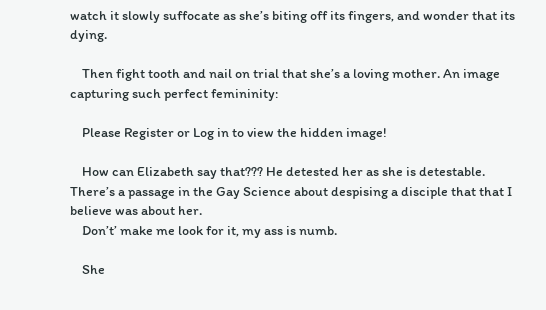watch it slowly suffocate as she’s biting off its fingers, and wonder that its dying.

    Then fight tooth and nail on trial that she’s a loving mother. An image capturing such perfect femininity:

    Please Register or Log in to view the hidden image!

    How can Elizabeth say that??? He detested her as she is detestable. There’s a passage in the Gay Science about despising a disciple that that I believe was about her.
    Don’t’ make me look for it, my ass is numb.

    She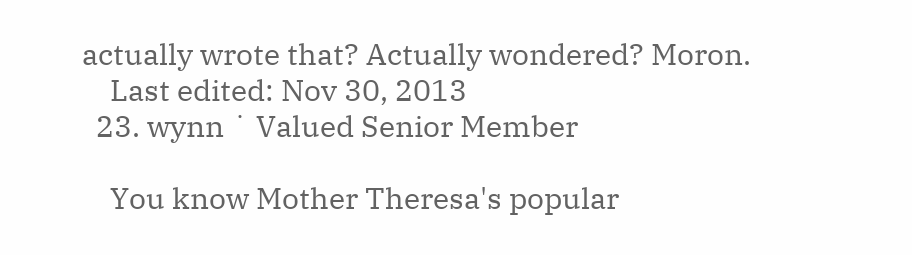actually wrote that? Actually wondered? Moron.
    Last edited: Nov 30, 2013
  23. wynn ˙ Valued Senior Member

    You know Mother Theresa's popular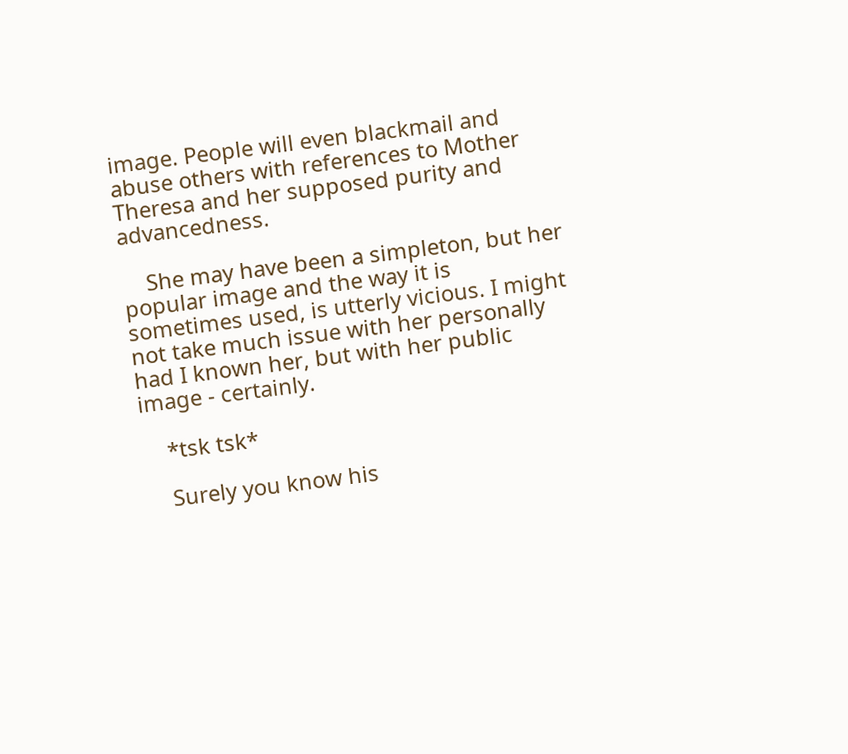image. People will even blackmail and abuse others with references to Mother Theresa and her supposed purity and advancedness.

    She may have been a simpleton, but her popular image and the way it is sometimes used, is utterly vicious. I might not take much issue with her personally had I known her, but with her public image - certainly.

    *tsk tsk*

    Surely you know his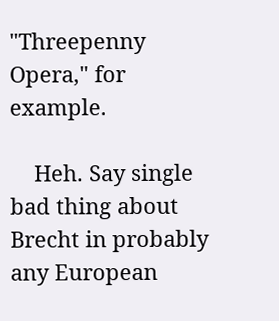"Threepenny Opera," for example.

    Heh. Say single bad thing about Brecht in probably any European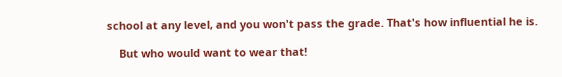school at any level, and you won't pass the grade. That's how influential he is.

    But who would want to wear that!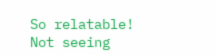So relatable! Not seeing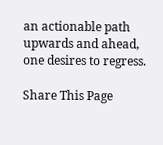an actionable path upwards and ahead, one desires to regress.

Share This Page